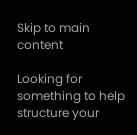Skip to main content

Looking for something to help structure your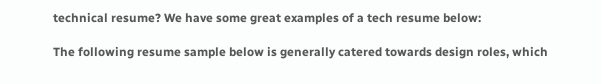technical resume? We have some great examples of a tech resume below:

The following resume sample below is generally catered towards design roles, which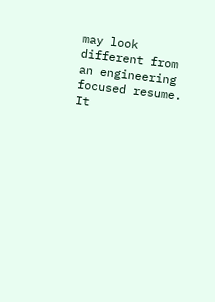may look different from an engineering focused resume. It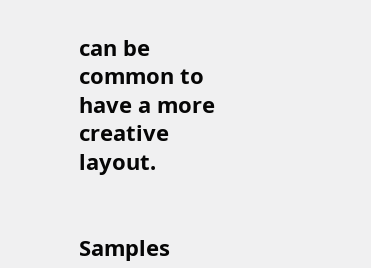can be common to have a more creative layout.


Samples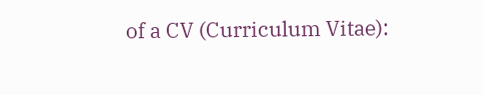of a CV (Curriculum Vitae):